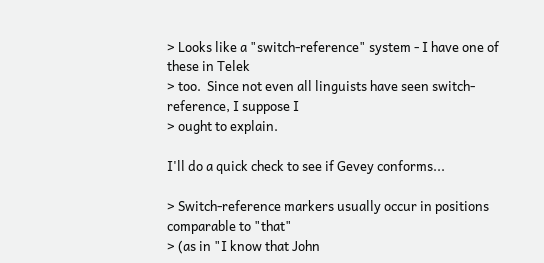> Looks like a "switch-reference" system - I have one of these in Telek
> too.  Since not even all linguists have seen switch-reference, I suppose I
> ought to explain.

I'll do a quick check to see if Gevey conforms...

> Switch-reference markers usually occur in positions comparable to "that"
> (as in "I know that John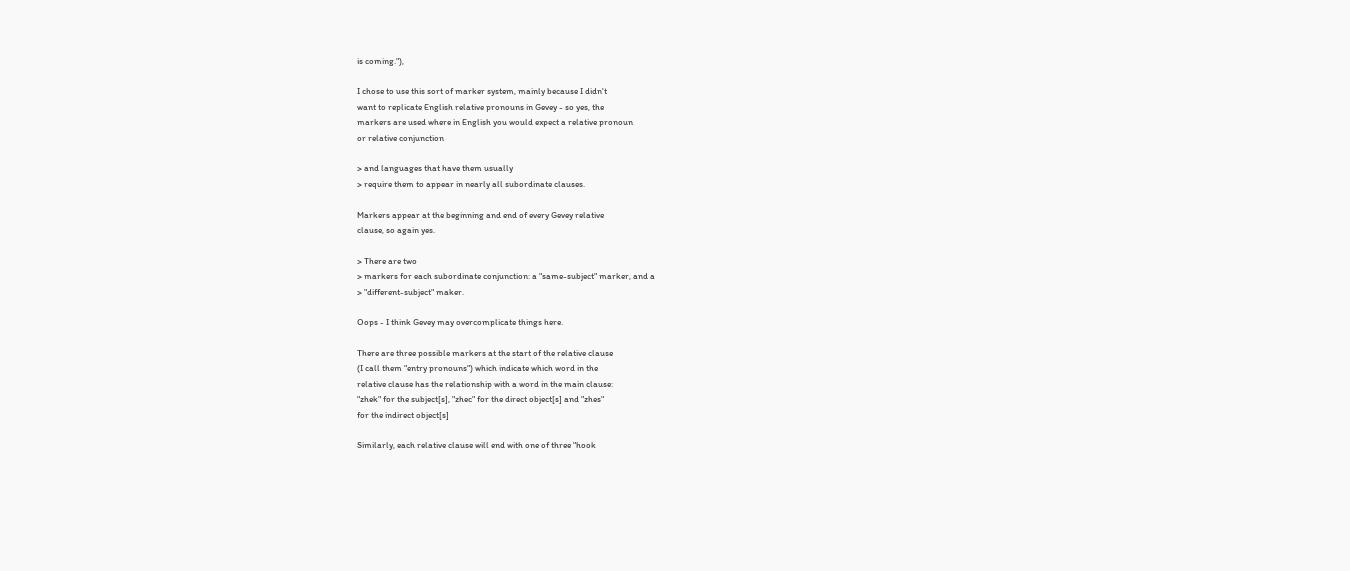is coming."),

I chose to use this sort of marker system, mainly because I didn't
want to replicate English relative pronouns in Gevey - so yes, the
markers are used where in English you would expect a relative pronoun
or relative conjunction

> and languages that have them usually
> require them to appear in nearly all subordinate clauses.

Markers appear at the beginning and end of every Gevey relative
clause, so again yes.

> There are two
> markers for each subordinate conjunction: a "same-subject" marker, and a
> "different-subject" maker.

Oops - I think Gevey may overcomplicate things here.

There are three possible markers at the start of the relative clause
(I call them "entry pronouns") which indicate which word in the
relative clause has the relationship with a word in the main clause:
"zhek" for the subject[s], "zhec" for the direct object[s] and "zhes"
for the indirect object[s]

Similarly, each relative clause will end with one of three "hook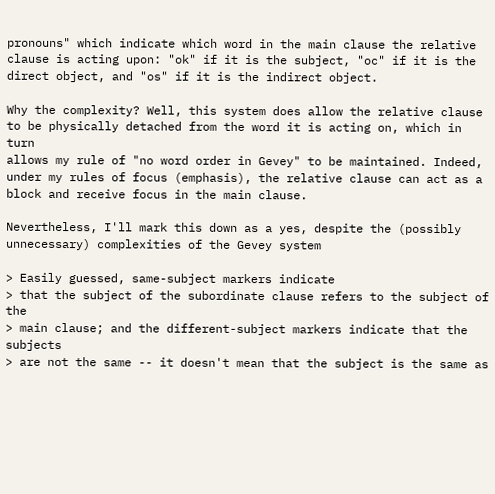pronouns" which indicate which word in the main clause the relative
clause is acting upon: "ok" if it is the subject, "oc" if it is the
direct object, and "os" if it is the indirect object.

Why the complexity? Well, this system does allow the relative clause
to be physically detached from the word it is acting on, which in turn
allows my rule of "no word order in Gevey" to be maintained. Indeed,
under my rules of focus (emphasis), the relative clause can act as a
block and receive focus in the main clause.

Nevertheless, I'll mark this down as a yes, despite the (possibly
unnecessary) complexities of the Gevey system

> Easily guessed, same-subject markers indicate
> that the subject of the subordinate clause refers to the subject of the
> main clause; and the different-subject markers indicate that the subjects
> are not the same -- it doesn't mean that the subject is the same as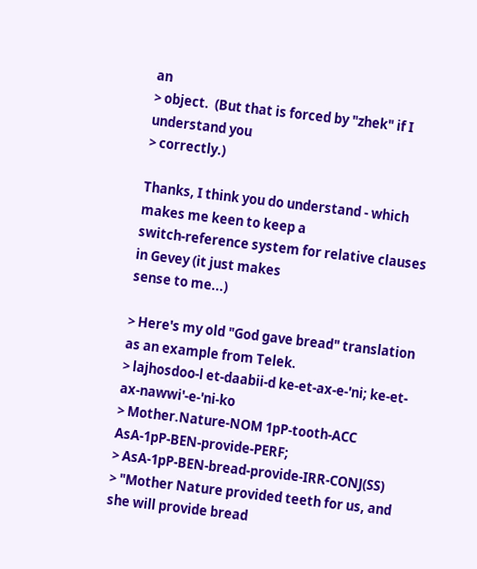an
> object.  (But that is forced by "zhek" if I understand you
> correctly.)

Thanks, I think you do understand - which makes me keen to keep a
switch-reference system for relative clauses in Gevey (it just makes
sense to me...)

> Here's my old "God gave bread" translation as an example from Telek.
> lajhosdoo-l et-daabii-d ke-et-ax-e-'ni; ke-et-ax-nawwi'-e-'ni-ko
> Mother.Nature-NOM 1pP-tooth-ACC AsA-1pP-BEN-provide-PERF;
> AsA-1pP-BEN-bread-provide-IRR-CONJ(SS)
> "Mother Nature provided teeth for us, and she will provide bread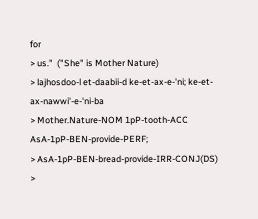for
> us."  ("She" is Mother Nature)
> lajhosdoo-l et-daabii-d ke-et-ax-e-'ni; ke-et-ax-nawwi'-e-'ni-ba
> Mother.Nature-NOM 1pP-tooth-ACC AsA-1pP-BEN-provide-PERF;
> AsA-1pP-BEN-bread-provide-IRR-CONJ(DS)
>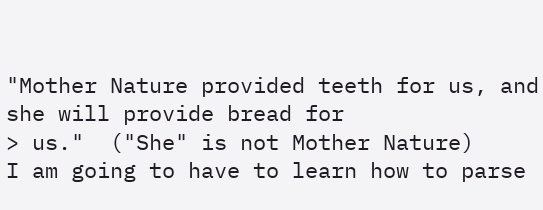"Mother Nature provided teeth for us, and she will provide bread for
> us."  ("She" is not Mother Nature)
I am going to have to learn how to parse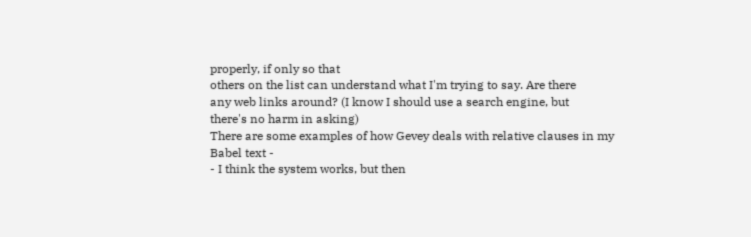properly, if only so that
others on the list can understand what I'm trying to say. Are there
any web links around? (I know I should use a search engine, but
there's no harm in asking)
There are some examples of how Gevey deals with relative clauses in my
Babel text -
- I think the system works, but then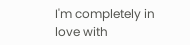I'm completely in love with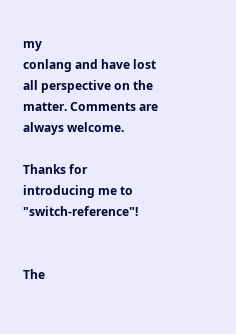my
conlang and have lost all perspective on the matter. Comments are
always welcome.

Thanks for introducing me to "switch-reference"!


The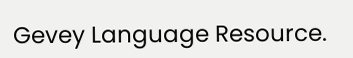Gevey Language Resource.